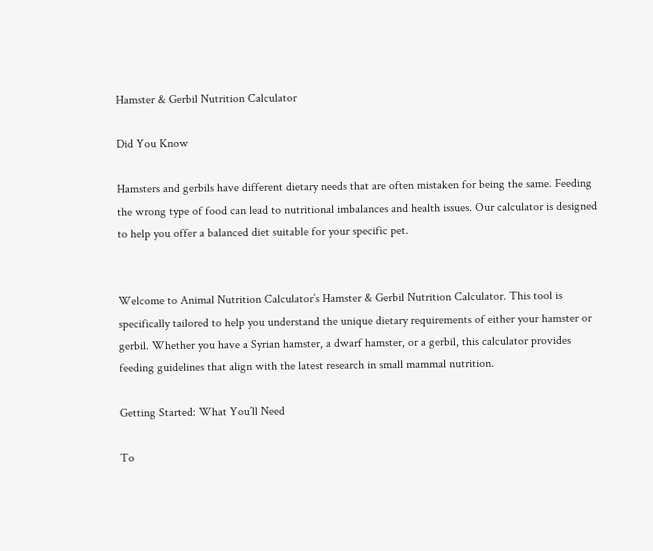Hamster & Gerbil Nutrition Calculator

Did You Know

Hamsters and gerbils have different dietary needs that are often mistaken for being the same. Feeding the wrong type of food can lead to nutritional imbalances and health issues. Our calculator is designed to help you offer a balanced diet suitable for your specific pet.


Welcome to Animal Nutrition Calculator’s Hamster & Gerbil Nutrition Calculator. This tool is specifically tailored to help you understand the unique dietary requirements of either your hamster or gerbil. Whether you have a Syrian hamster, a dwarf hamster, or a gerbil, this calculator provides feeding guidelines that align with the latest research in small mammal nutrition.

Getting Started: What You’ll Need

To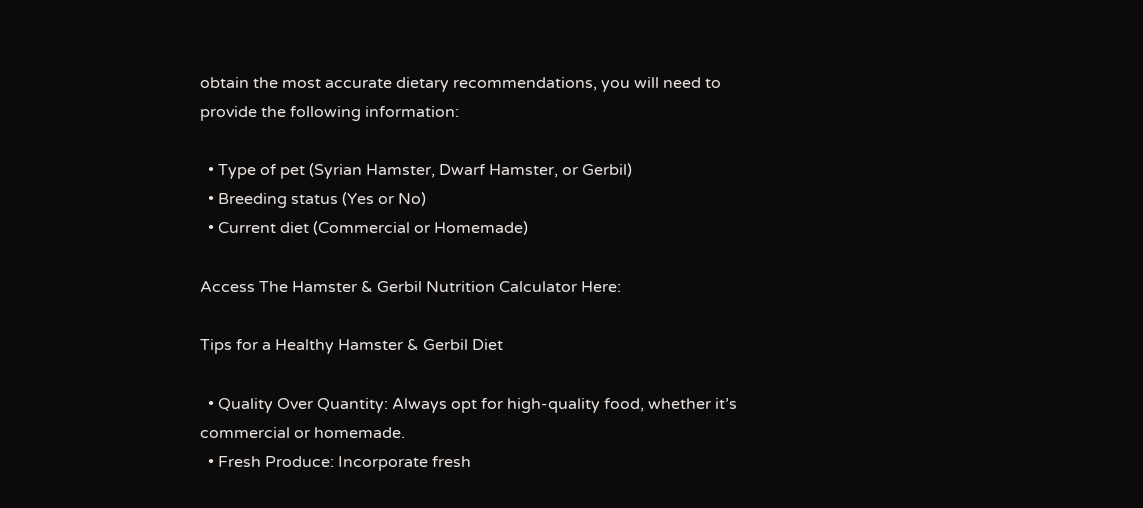obtain the most accurate dietary recommendations, you will need to provide the following information:

  • Type of pet (Syrian Hamster, Dwarf Hamster, or Gerbil)
  • Breeding status (Yes or No)
  • Current diet (Commercial or Homemade)

Access The Hamster & Gerbil Nutrition Calculator Here:

Tips for a Healthy Hamster & Gerbil Diet

  • Quality Over Quantity: Always opt for high-quality food, whether it’s commercial or homemade.
  • Fresh Produce: Incorporate fresh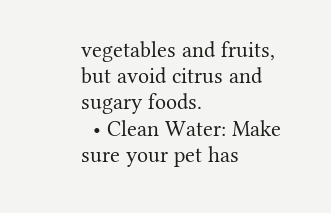vegetables and fruits, but avoid citrus and sugary foods.
  • Clean Water: Make sure your pet has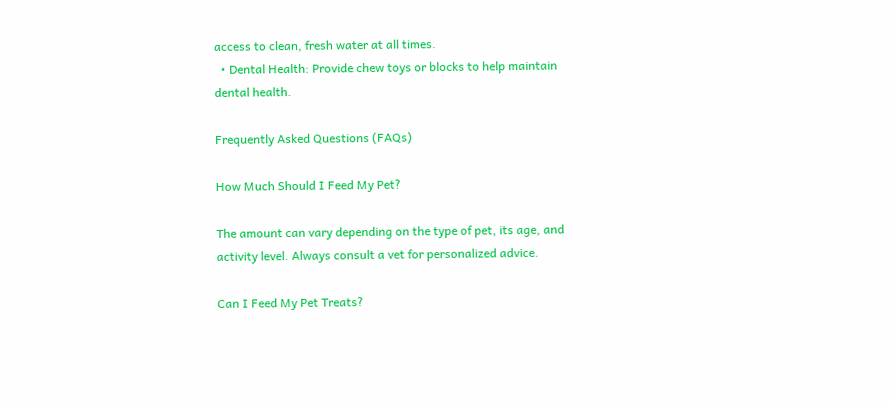access to clean, fresh water at all times.
  • Dental Health: Provide chew toys or blocks to help maintain dental health.

Frequently Asked Questions (FAQs)

How Much Should I Feed My Pet?

The amount can vary depending on the type of pet, its age, and activity level. Always consult a vet for personalized advice.

Can I Feed My Pet Treats?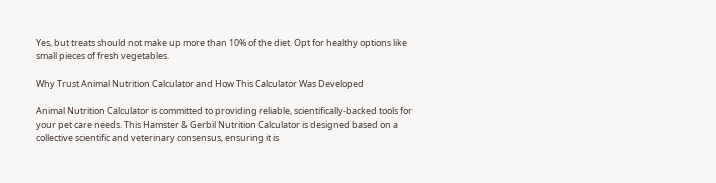Yes, but treats should not make up more than 10% of the diet. Opt for healthy options like small pieces of fresh vegetables.

Why Trust Animal Nutrition Calculator and How This Calculator Was Developed

Animal Nutrition Calculator is committed to providing reliable, scientifically-backed tools for your pet care needs. This Hamster & Gerbil Nutrition Calculator is designed based on a collective scientific and veterinary consensus, ensuring it is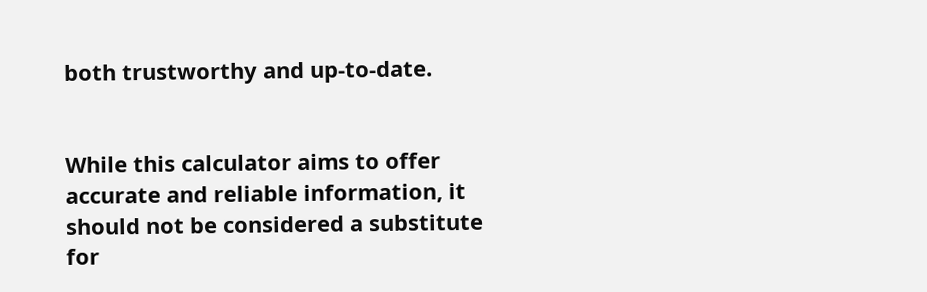both trustworthy and up-to-date.


While this calculator aims to offer accurate and reliable information, it should not be considered a substitute for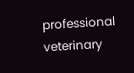professional veterinary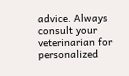advice. Always consult your veterinarian for personalized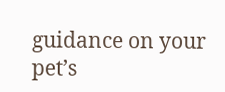guidance on your pet’s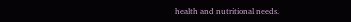health and nutritional needs.